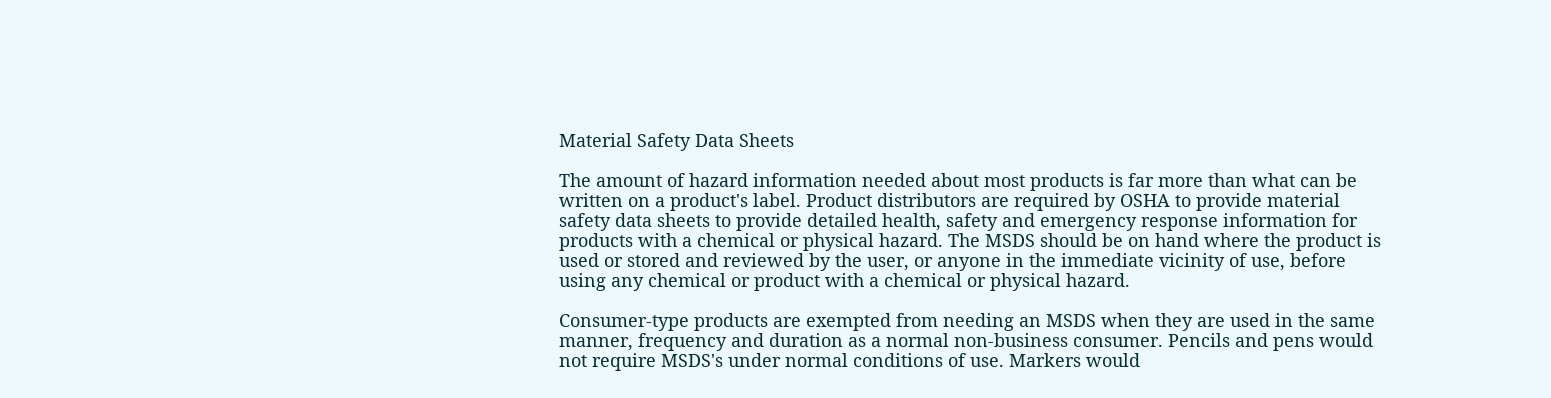Material Safety Data Sheets

The amount of hazard information needed about most products is far more than what can be written on a product's label. Product distributors are required by OSHA to provide material safety data sheets to provide detailed health, safety and emergency response information for products with a chemical or physical hazard. The MSDS should be on hand where the product is used or stored and reviewed by the user, or anyone in the immediate vicinity of use, before using any chemical or product with a chemical or physical hazard.

Consumer-type products are exempted from needing an MSDS when they are used in the same manner, frequency and duration as a normal non-business consumer. Pencils and pens would not require MSDS's under normal conditions of use. Markers would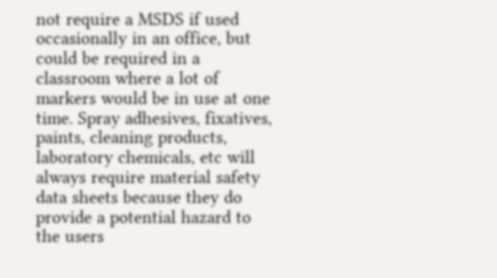not require a MSDS if used occasionally in an office, but could be required in a classroom where a lot of markers would be in use at one time. Spray adhesives, fixatives, paints, cleaning products, laboratory chemicals, etc will always require material safety data sheets because they do provide a potential hazard to the users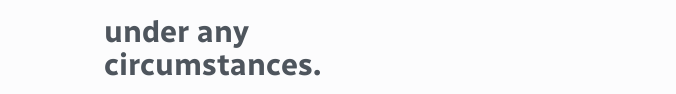under any circumstances.